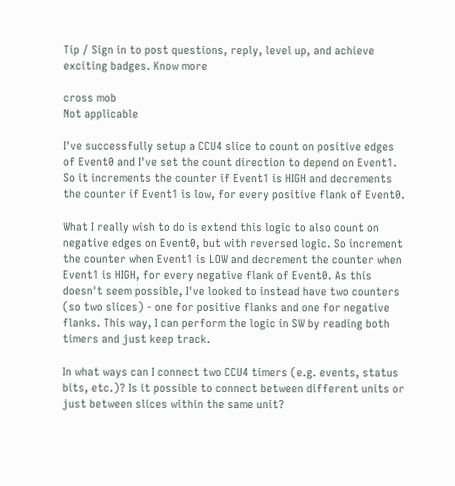Tip / Sign in to post questions, reply, level up, and achieve exciting badges. Know more

cross mob
Not applicable

I've successfully setup a CCU4 slice to count on positive edges of Event0 and I've set the count direction to depend on Event1. So it increments the counter if Event1 is HIGH and decrements the counter if Event1 is low, for every positive flank of Event0.

What I really wish to do is extend this logic to also count on negative edges on Event0, but with reversed logic. So increment the counter when Event1 is LOW and decrement the counter when Event1 is HIGH, for every negative flank of Event0. As this doesn't seem possible, I've looked to instead have two counters (so two slices) - one for positive flanks and one for negative flanks. This way, I can perform the logic in SW by reading both timers and just keep track.

In what ways can I connect two CCU4 timers (e.g. events, status bits, etc.)? Is it possible to connect between different units or just between slices within the same unit?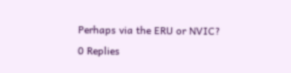Perhaps via the ERU or NVIC?
0 Replies